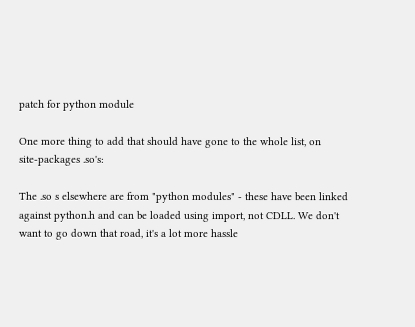patch for python module

One more thing to add that should have gone to the whole list, on
site-packages .so's:

The .so s elsewhere are from "python modules" - these have been linked
against python.h and can be loaded using import, not CDLL. We don't
want to go down that road, it's a lot more hassle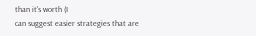than it's worth (I
can suggest easier strategies that are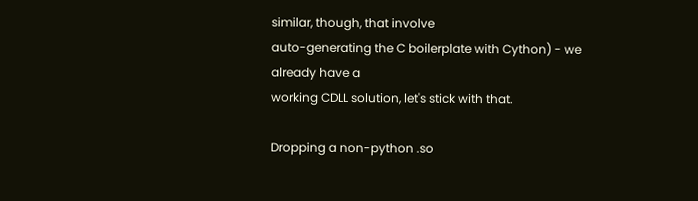similar, though, that involve
auto-generating the C boilerplate with Cython) - we already have a
working CDLL solution, let's stick with that.

Dropping a non-python .so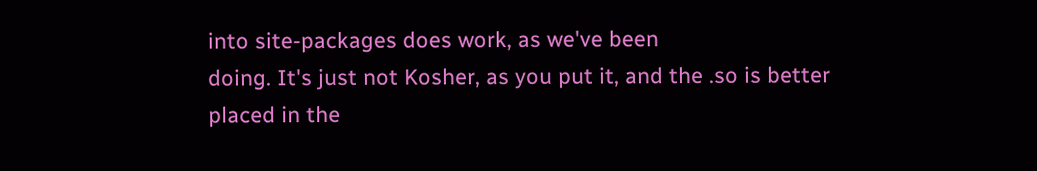into site-packages does work, as we've been
doing. It's just not Kosher, as you put it, and the .so is better
placed in the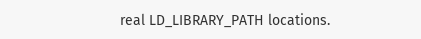real LD_LIBRARY_PATH locations.